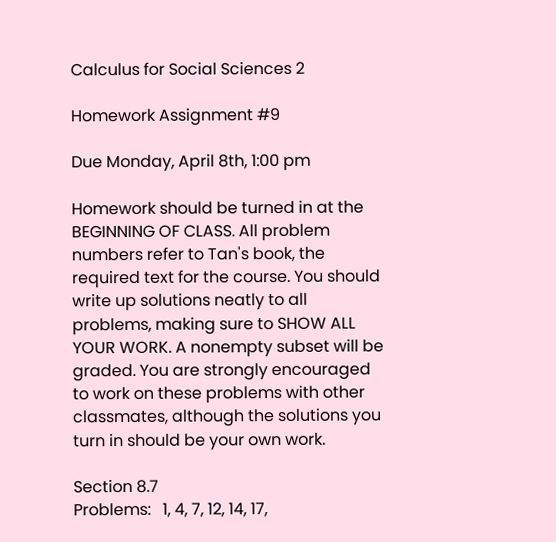Calculus for Social Sciences 2

Homework Assignment #9

Due Monday, April 8th, 1:00 pm

Homework should be turned in at the BEGINNING OF CLASS. All problem numbers refer to Tan's book, the required text for the course. You should write up solutions neatly to all problems, making sure to SHOW ALL YOUR WORK. A nonempty subset will be graded. You are strongly encouraged to work on these problems with other classmates, although the solutions you turn in should be your own work.

Section 8.7
Problems:   1, 4, 7, 12, 14, 17,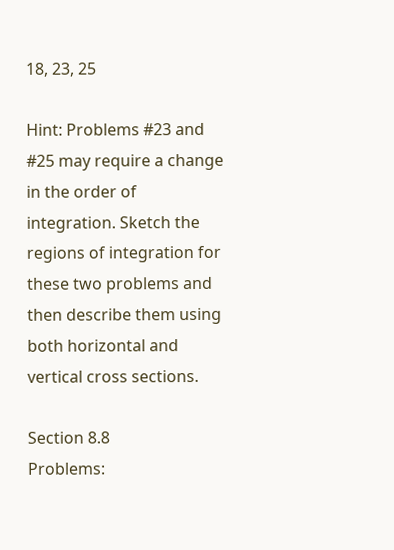18, 23, 25

Hint: Problems #23 and #25 may require a change in the order of integration. Sketch the regions of integration for these two problems and then describe them using both horizontal and vertical cross sections.

Section 8.8
Problems: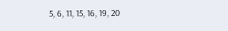5, 6, 11, 15, 16, 19, 20